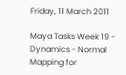Friday, 11 March 2011

Maya Tasks Week 19 - Dynamics - Normal Mapping for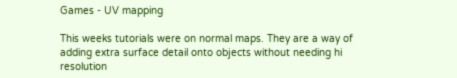Games - UV mapping

This weeks tutorials were on normal maps. They are a way of adding extra surface detail onto objects without needing hi resolution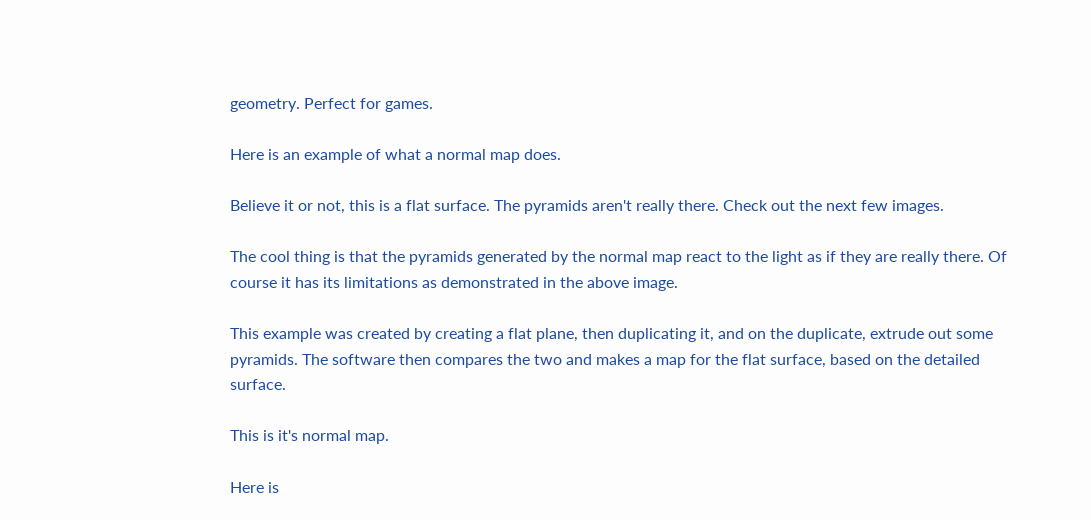geometry. Perfect for games.

Here is an example of what a normal map does.

Believe it or not, this is a flat surface. The pyramids aren't really there. Check out the next few images.

The cool thing is that the pyramids generated by the normal map react to the light as if they are really there. Of course it has its limitations as demonstrated in the above image.

This example was created by creating a flat plane, then duplicating it, and on the duplicate, extrude out some pyramids. The software then compares the two and makes a map for the flat surface, based on the detailed surface.

This is it's normal map.

Here is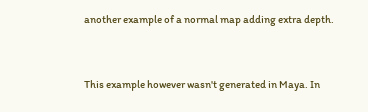another example of a normal map adding extra depth.



This example however wasn't generated in Maya. In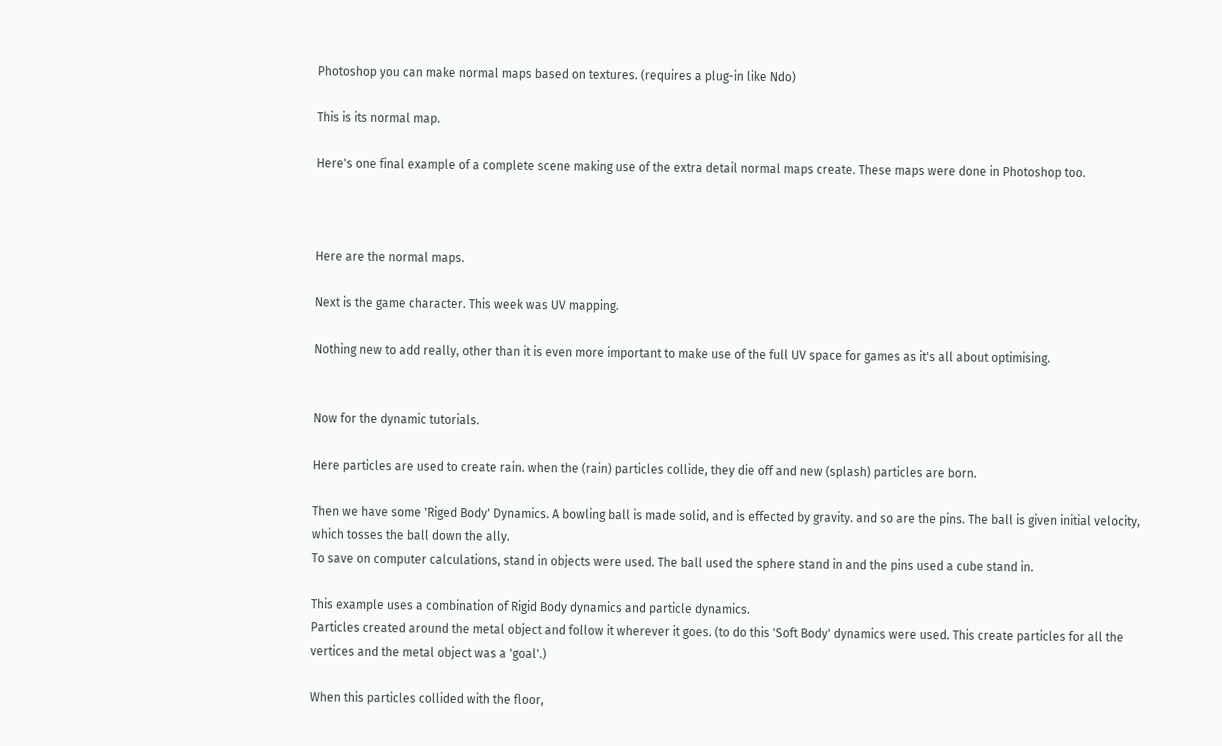Photoshop you can make normal maps based on textures. (requires a plug-in like Ndo)

This is its normal map.

Here's one final example of a complete scene making use of the extra detail normal maps create. These maps were done in Photoshop too.



Here are the normal maps.

Next is the game character. This week was UV mapping.

Nothing new to add really, other than it is even more important to make use of the full UV space for games as it's all about optimising.


Now for the dynamic tutorials.

Here particles are used to create rain. when the (rain) particles collide, they die off and new (splash) particles are born.

Then we have some 'Riged Body' Dynamics. A bowling ball is made solid, and is effected by gravity. and so are the pins. The ball is given initial velocity, which tosses the ball down the ally.
To save on computer calculations, stand in objects were used. The ball used the sphere stand in and the pins used a cube stand in.

This example uses a combination of Rigid Body dynamics and particle dynamics.
Particles created around the metal object and follow it wherever it goes. (to do this 'Soft Body' dynamics were used. This create particles for all the vertices and the metal object was a 'goal'.)

When this particles collided with the floor,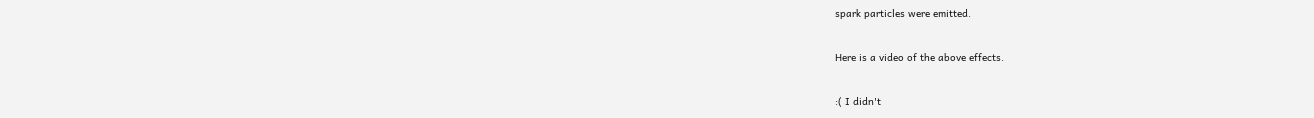spark particles were emitted.

Here is a video of the above effects.

:( I didn't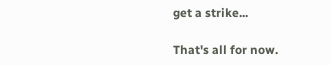get a strike...

That's all for now.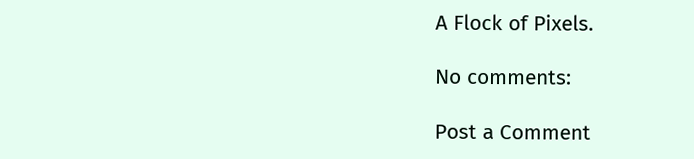A Flock of Pixels.

No comments:

Post a Comment